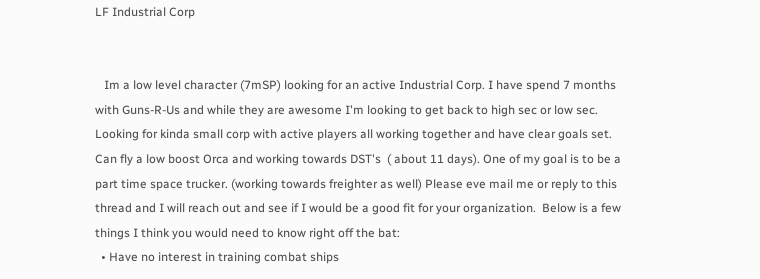LF Industrial Corp


   Im a low level character (7mSP) looking for an active Industrial Corp. I have spend 7 months with Guns-R-Us and while they are awesome I'm looking to get back to high sec or low sec. Looking for kinda small corp with active players all working together and have clear goals set. Can fly a low boost Orca and working towards DST's  ( about 11 days). One of my goal is to be a part time space trucker. (working towards freighter as well) Please eve mail me or reply to this thread and I will reach out and see if I would be a good fit for your organization.  Below is a few things I think you would need to know right off the bat:
  • Have no interest in training combat ships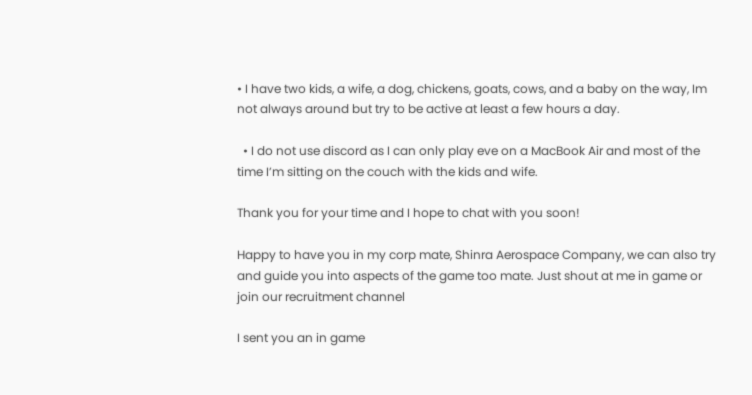• I have two kids, a wife, a dog, chickens, goats, cows, and a baby on the way, Im not always around but try to be active at least a few hours a day.

  • I do not use discord as I can only play eve on a MacBook Air and most of the time I’m sitting on the couch with the kids and wife.

Thank you for your time and I hope to chat with you soon!

Happy to have you in my corp mate, Shinra Aerospace Company, we can also try and guide you into aspects of the game too mate. Just shout at me in game or join our recruitment channel

I sent you an in game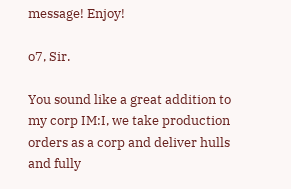message! Enjoy!

o7, Sir.

You sound like a great addition to my corp IM:I, we take production orders as a corp and deliver hulls and fully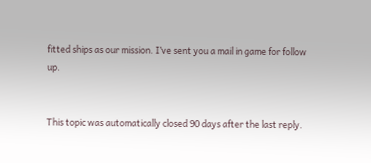fitted ships as our mission. I’ve sent you a mail in game for follow up.


This topic was automatically closed 90 days after the last reply.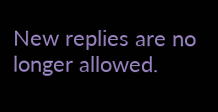New replies are no longer allowed.